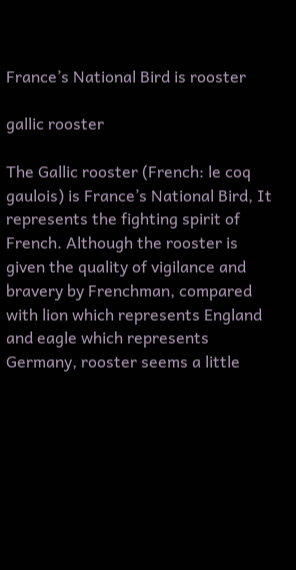France’s National Bird is rooster

gallic rooster

The Gallic rooster (French: le coq gaulois) is France’s National Bird, It represents the fighting spirit of French. Although the rooster is given the quality of vigilance and bravery by Frenchman, compared with lion which represents England and eagle which represents Germany, rooster seems a little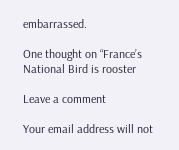embarrassed.

One thought on “France’s National Bird is rooster

Leave a comment

Your email address will not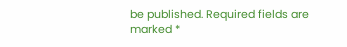be published. Required fields are marked *